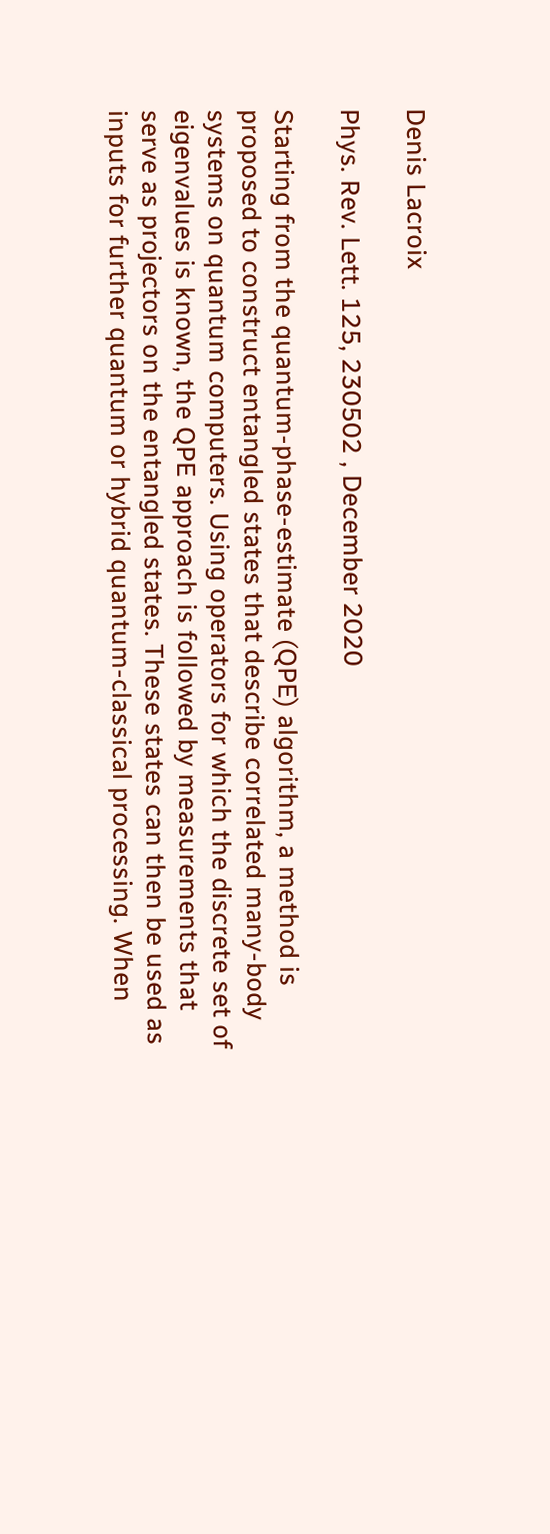Denis Lacroix

Phys. Rev. Lett. 125, 230502 , December 2020

Starting from the quantum-phase-estimate (QPE) algorithm, a method is proposed to construct entangled states that describe correlated many-body systems on quantum computers. Using operators for which the discrete set of eigenvalues is known, the QPE approach is followed by measurements that serve as projectors on the entangled states. These states can then be used as inputs for further quantum or hybrid quantum-classical processing. When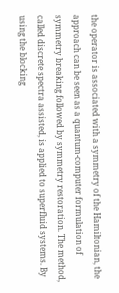the operator is associated with a symmetry of the Hamiltonian, the approach can be seen as a quantum-computer formulation of symmetry breaking followed by symmetry restoration. The method, called discrete spectra assisted, is applied to superfluid systems. By using the blocking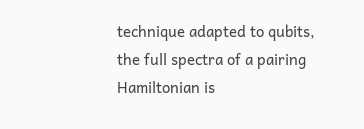technique adapted to qubits, the full spectra of a pairing Hamiltonian is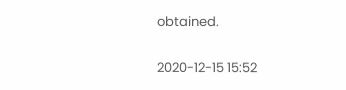obtained.

2020-12-15 15:52